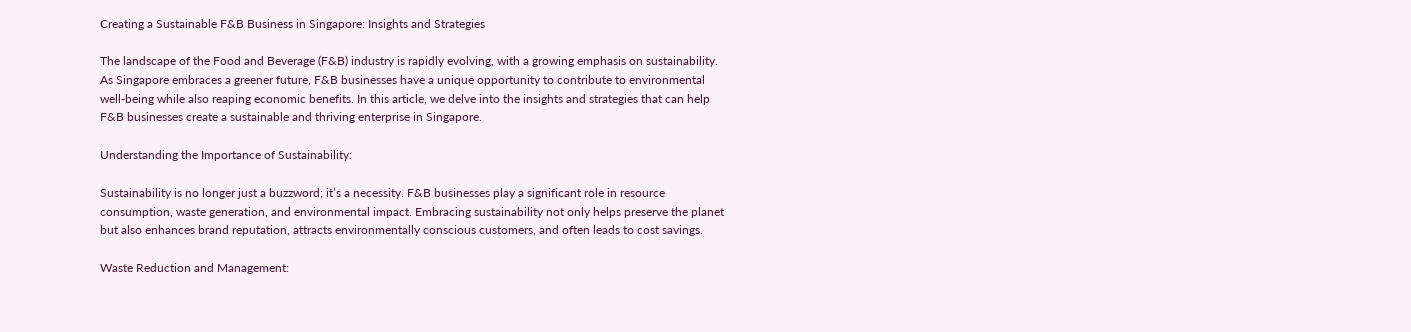Creating a Sustainable F&B Business in Singapore: Insights and Strategies

The landscape of the Food and Beverage (F&B) industry is rapidly evolving, with a growing emphasis on sustainability. As Singapore embraces a greener future, F&B businesses have a unique opportunity to contribute to environmental well-being while also reaping economic benefits. In this article, we delve into the insights and strategies that can help F&B businesses create a sustainable and thriving enterprise in Singapore.

Understanding the Importance of Sustainability:

Sustainability is no longer just a buzzword; it’s a necessity. F&B businesses play a significant role in resource consumption, waste generation, and environmental impact. Embracing sustainability not only helps preserve the planet but also enhances brand reputation, attracts environmentally conscious customers, and often leads to cost savings.

Waste Reduction and Management: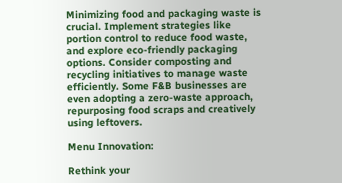Minimizing food and packaging waste is crucial. Implement strategies like portion control to reduce food waste, and explore eco-friendly packaging options. Consider composting and recycling initiatives to manage waste efficiently. Some F&B businesses are even adopting a zero-waste approach, repurposing food scraps and creatively using leftovers.

Menu Innovation:

Rethink your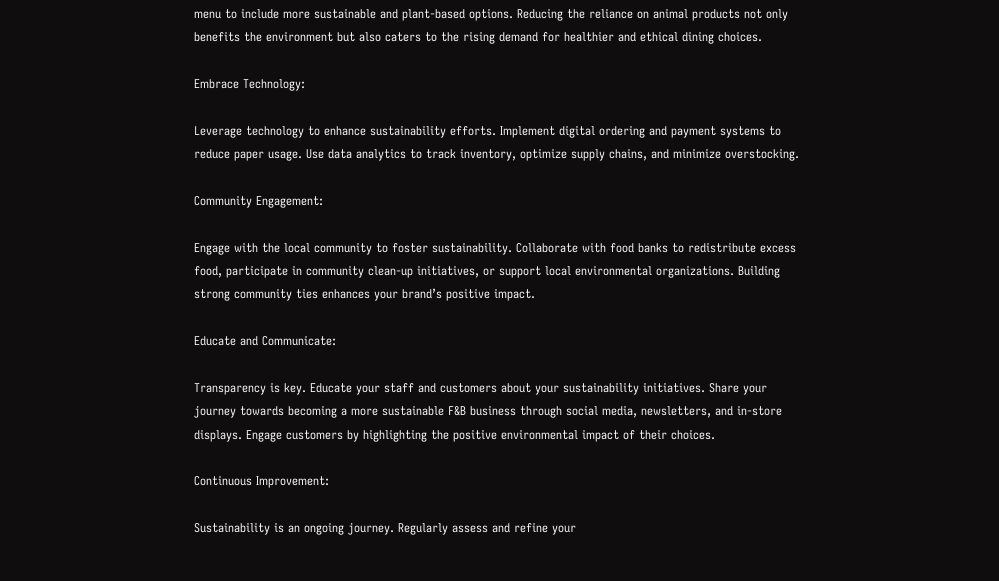menu to include more sustainable and plant-based options. Reducing the reliance on animal products not only benefits the environment but also caters to the rising demand for healthier and ethical dining choices.

Embrace Technology:

Leverage technology to enhance sustainability efforts. Implement digital ordering and payment systems to reduce paper usage. Use data analytics to track inventory, optimize supply chains, and minimize overstocking.

Community Engagement:

Engage with the local community to foster sustainability. Collaborate with food banks to redistribute excess food, participate in community clean-up initiatives, or support local environmental organizations. Building strong community ties enhances your brand’s positive impact.

Educate and Communicate:

Transparency is key. Educate your staff and customers about your sustainability initiatives. Share your journey towards becoming a more sustainable F&B business through social media, newsletters, and in-store displays. Engage customers by highlighting the positive environmental impact of their choices.

Continuous Improvement:

Sustainability is an ongoing journey. Regularly assess and refine your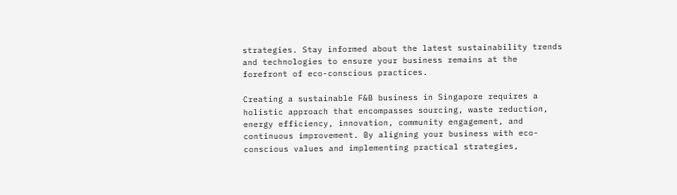strategies. Stay informed about the latest sustainability trends and technologies to ensure your business remains at the forefront of eco-conscious practices.

Creating a sustainable F&B business in Singapore requires a holistic approach that encompasses sourcing, waste reduction, energy efficiency, innovation, community engagement, and continuous improvement. By aligning your business with eco-conscious values and implementing practical strategies,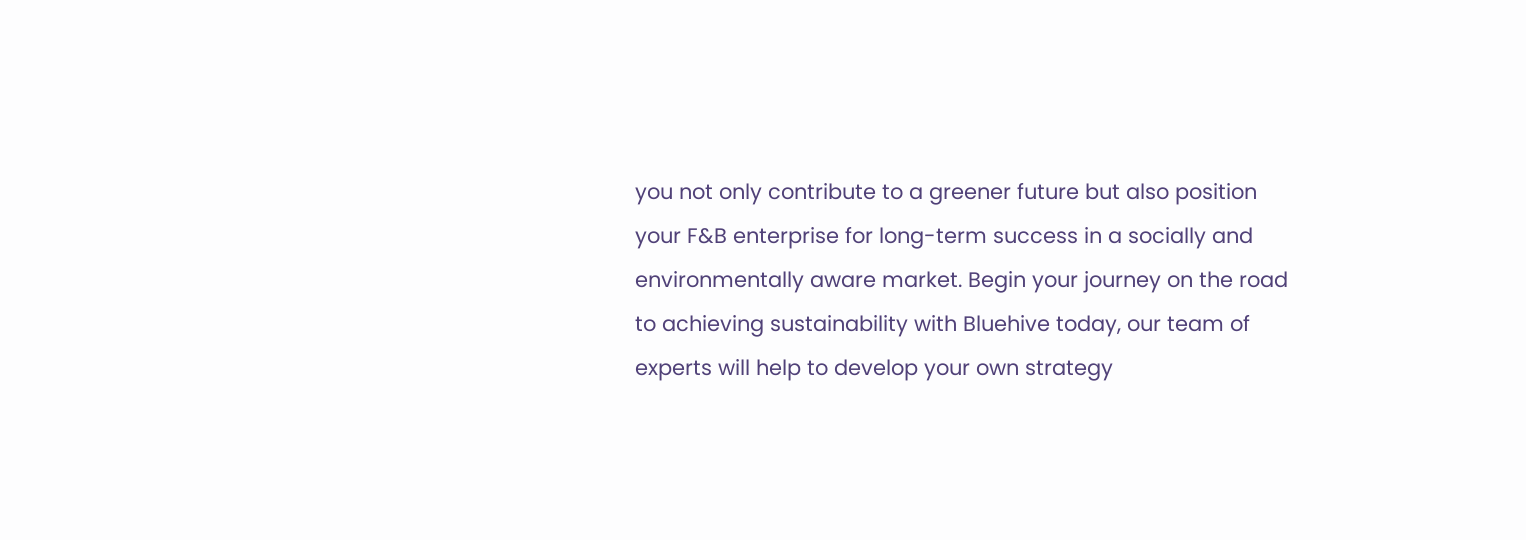you not only contribute to a greener future but also position your F&B enterprise for long-term success in a socially and environmentally aware market. Begin your journey on the road to achieving sustainability with Bluehive today, our team of experts will help to develop your own strategy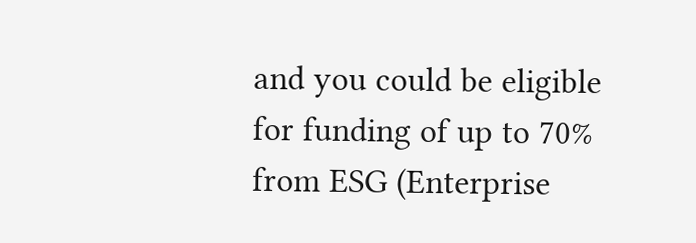and you could be eligible for funding of up to 70% from ESG (Enterprise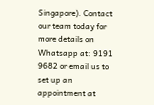Singapore). Contact our team today for more details on Whatsapp at: 9191 9682 or email us to set up an appointment at